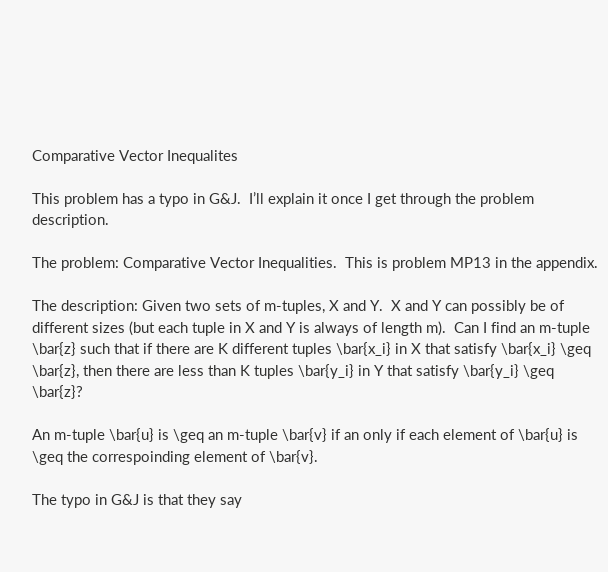Comparative Vector Inequalites

This problem has a typo in G&J.  I’ll explain it once I get through the problem description.

The problem: Comparative Vector Inequalities.  This is problem MP13 in the appendix.

The description: Given two sets of m-tuples, X and Y.  X and Y can possibly be of different sizes (but each tuple in X and Y is always of length m).  Can I find an m-tuple \bar{z} such that if there are K different tuples \bar{x_i} in X that satisfy \bar{x_i} \geq \bar{z}, then there are less than K tuples \bar{y_i} in Y that satisfy \bar{y_i} \geq \bar{z}?

An m-tuple \bar{u} is \geq an m-tuple \bar{v} if an only if each element of \bar{u} is \geq the correspoinding element of \bar{v}.

The typo in G&J is that they say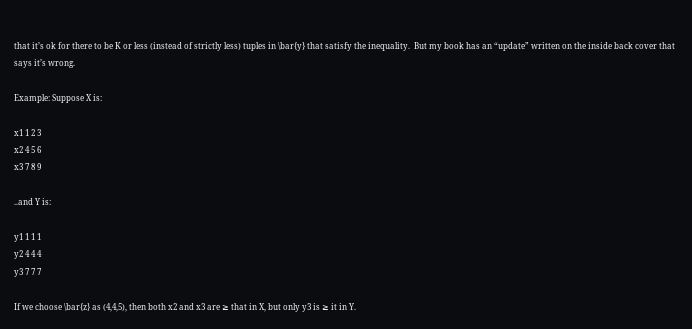that it’s ok for there to be K or less (instead of strictly less) tuples in \bar{y} that satisfy the inequality.  But my book has an “update” written on the inside back cover that says it’s wrong.

Example: Suppose X is:

x1 1 2 3
x2 4 5 6
x3 7 8 9

..and Y is:

y1 1 1 1
y2 4 4 4
y3 7 7 7

If we choose \bar{z} as (4,4,5), then both x2 and x3 are ≥ that in X, but only y3 is ≥ it in Y.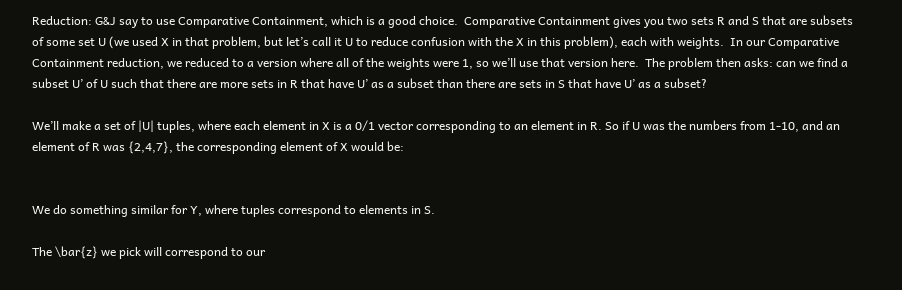Reduction: G&J say to use Comparative Containment, which is a good choice.  Comparative Containment gives you two sets R and S that are subsets of some set U (we used X in that problem, but let’s call it U to reduce confusion with the X in this problem), each with weights.  In our Comparative Containment reduction, we reduced to a version where all of the weights were 1, so we’ll use that version here.  The problem then asks: can we find a subset U’ of U such that there are more sets in R that have U’ as a subset than there are sets in S that have U’ as a subset?

We’ll make a set of |U| tuples, where each element in X is a 0/1 vector corresponding to an element in R. So if U was the numbers from 1-10, and an element of R was {2,4,7}, the corresponding element of X would be:


We do something similar for Y, where tuples correspond to elements in S.

The \bar{z} we pick will correspond to our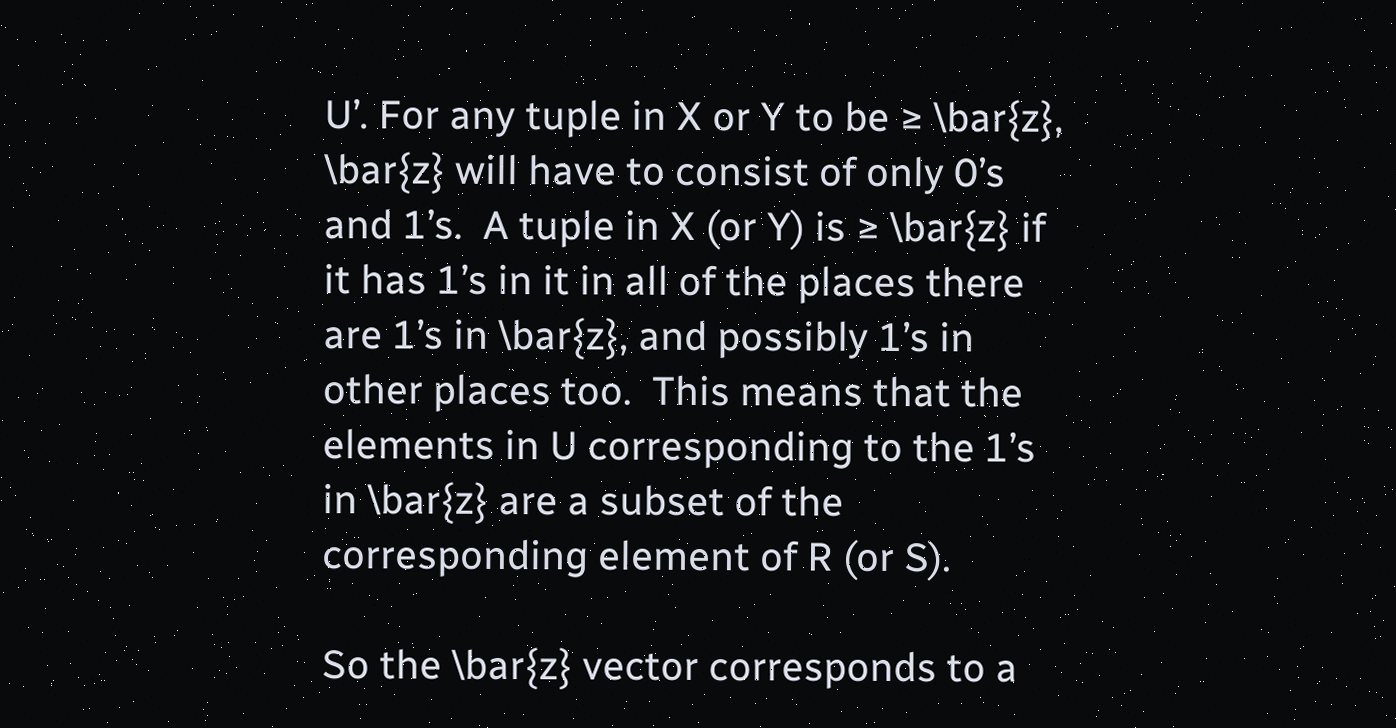U’. For any tuple in X or Y to be ≥ \bar{z}, \bar{z} will have to consist of only 0’s and 1’s.  A tuple in X (or Y) is ≥ \bar{z} if it has 1’s in it in all of the places there are 1’s in \bar{z}, and possibly 1’s in other places too.  This means that the elements in U corresponding to the 1’s in \bar{z} are a subset of the corresponding element of R (or S).

So the \bar{z} vector corresponds to a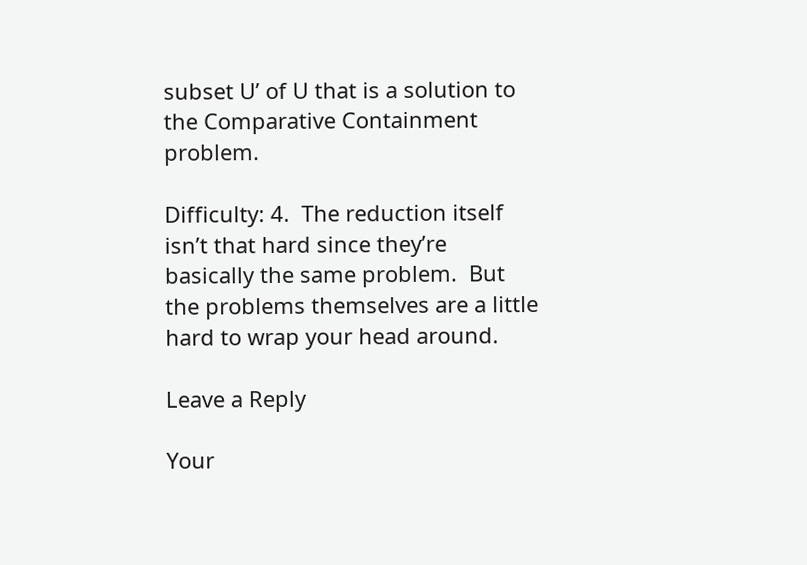subset U’ of U that is a solution to the Comparative Containment problem.

Difficulty: 4.  The reduction itself isn’t that hard since they’re basically the same problem.  But the problems themselves are a little hard to wrap your head around.

Leave a Reply

Your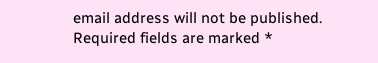email address will not be published. Required fields are marked *